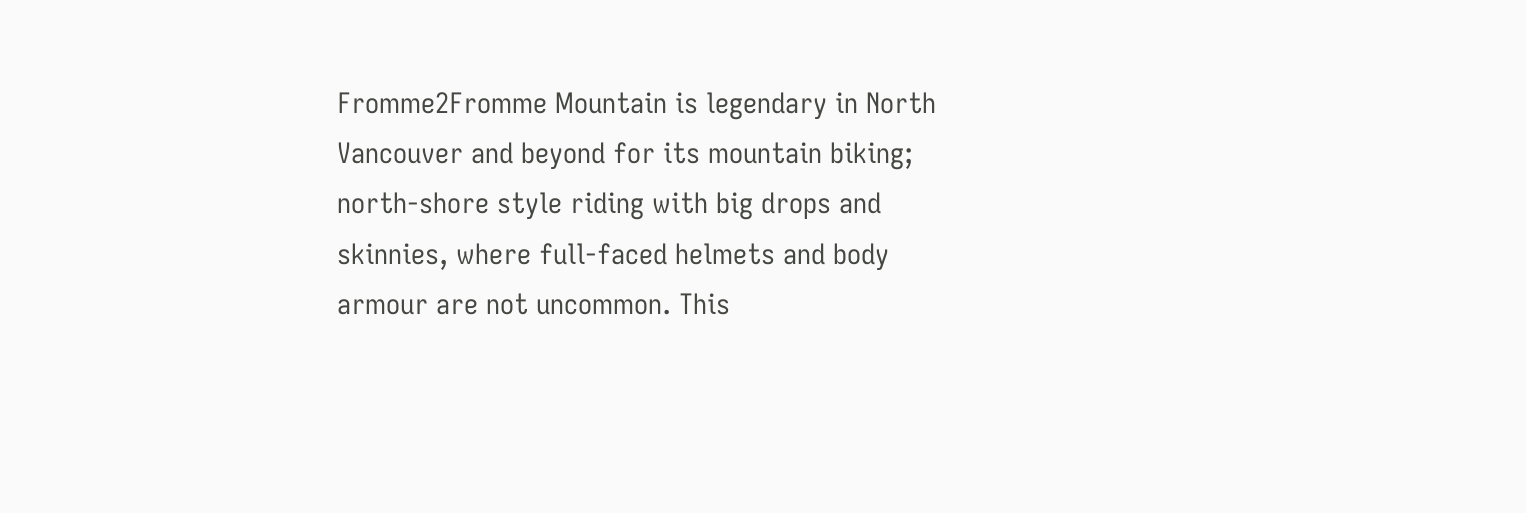Fromme2Fromme Mountain is legendary in North Vancouver and beyond for its mountain biking; north-shore style riding with big drops and skinnies, where full-faced helmets and body armour are not uncommon. This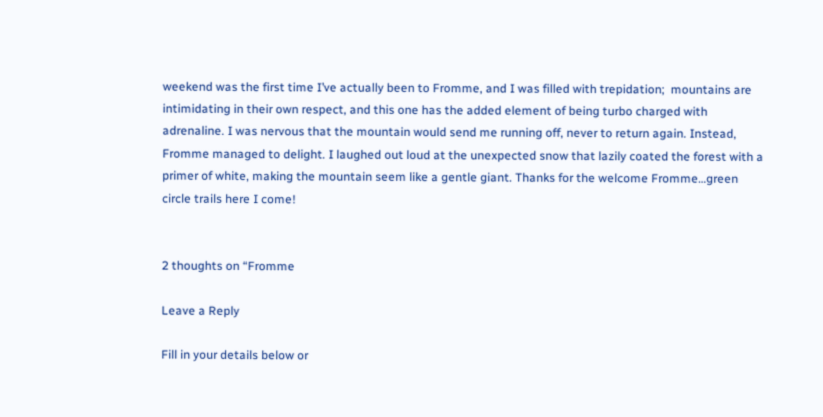weekend was the first time I’ve actually been to Fromme, and I was filled with trepidation;  mountains are intimidating in their own respect, and this one has the added element of being turbo charged with adrenaline. I was nervous that the mountain would send me running off, never to return again. Instead, Fromme managed to delight. I laughed out loud at the unexpected snow that lazily coated the forest with a primer of white, making the mountain seem like a gentle giant. Thanks for the welcome Fromme…green circle trails here I come!


2 thoughts on “Fromme

Leave a Reply

Fill in your details below or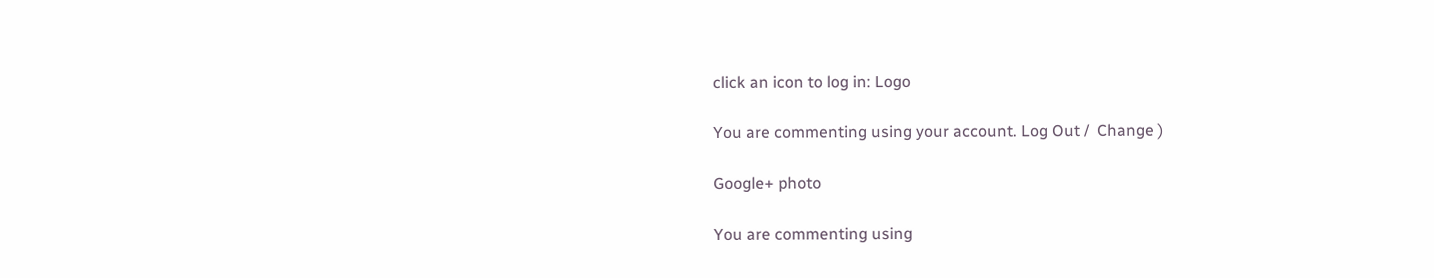click an icon to log in: Logo

You are commenting using your account. Log Out /  Change )

Google+ photo

You are commenting using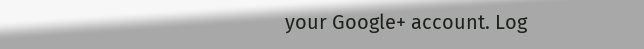your Google+ account. Log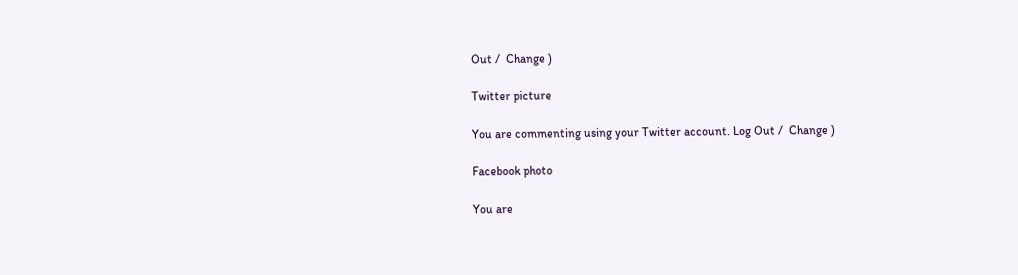Out /  Change )

Twitter picture

You are commenting using your Twitter account. Log Out /  Change )

Facebook photo

You are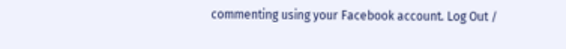commenting using your Facebook account. Log Out /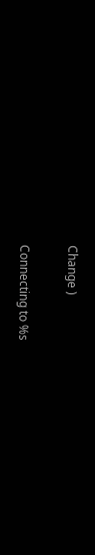Change )


Connecting to %s